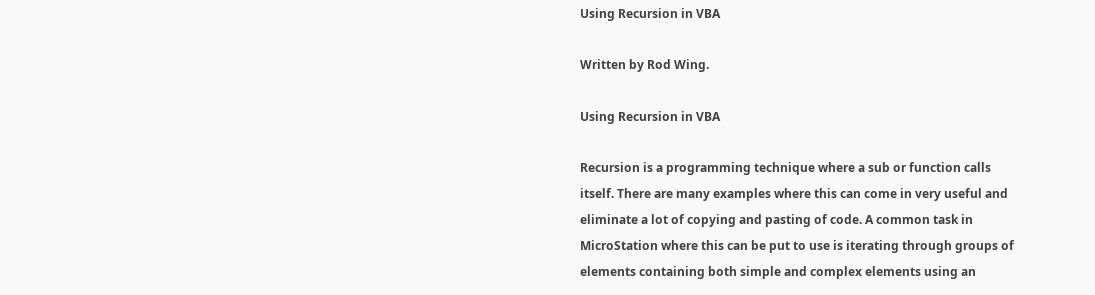Using Recursion in VBA

Written by Rod Wing.

Using Recursion in VBA

Recursion is a programming technique where a sub or function calls itself. There are many examples where this can come in very useful and eliminate a lot of copying and pasting of code. A common task in MicroStation where this can be put to use is iterating through groups of elements containing both simple and complex elements using an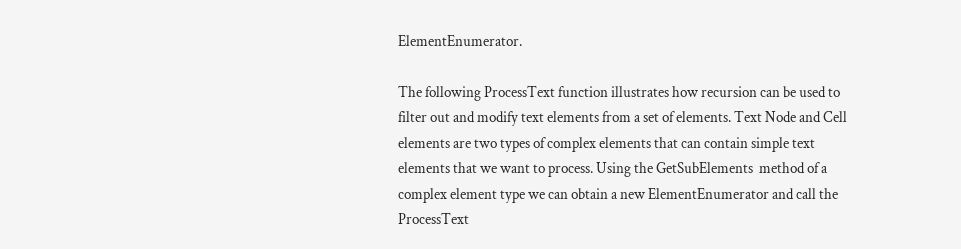ElementEnumerator.

The following ProcessText function illustrates how recursion can be used to filter out and modify text elements from a set of elements. Text Node and Cell elements are two types of complex elements that can contain simple text elements that we want to process. Using the GetSubElements  method of a complex element type we can obtain a new ElementEnumerator and call the ProcessText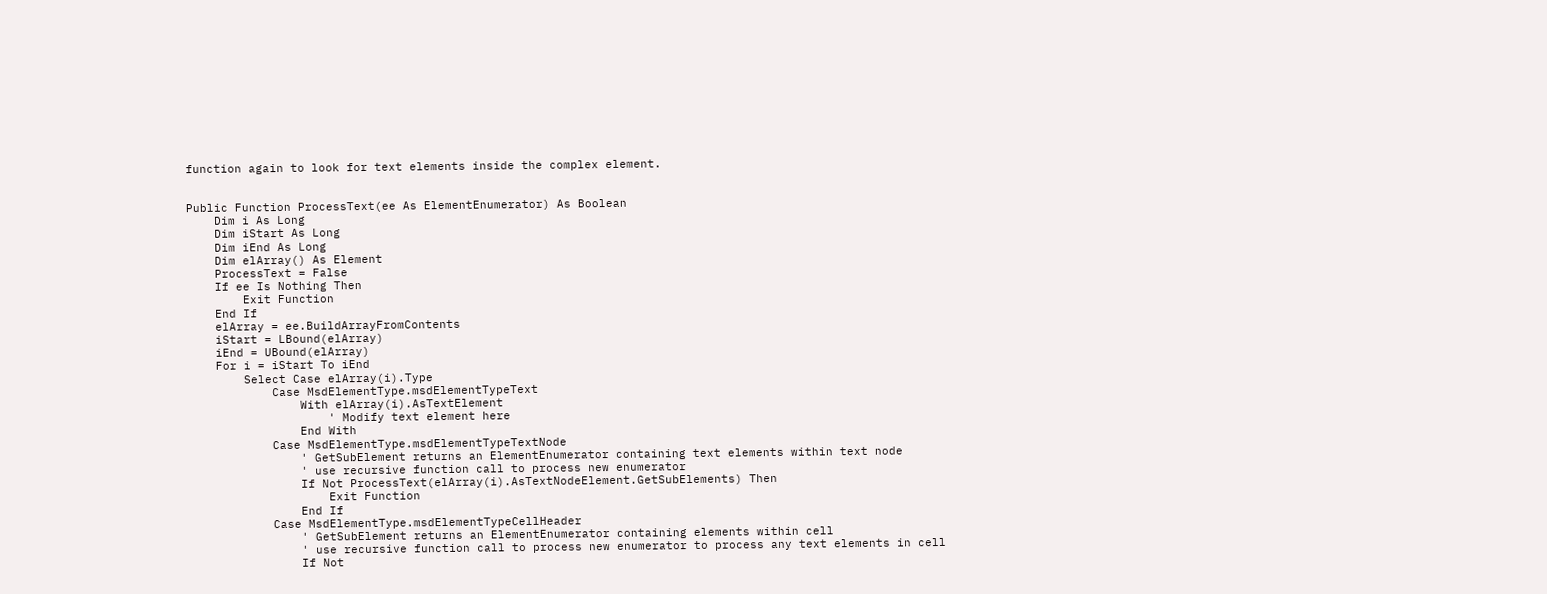function again to look for text elements inside the complex element.


Public Function ProcessText(ee As ElementEnumerator) As Boolean
    Dim i As Long
    Dim iStart As Long
    Dim iEnd As Long
    Dim elArray() As Element
    ProcessText = False
    If ee Is Nothing Then
        Exit Function
    End If
    elArray = ee.BuildArrayFromContents
    iStart = LBound(elArray)
    iEnd = UBound(elArray)
    For i = iStart To iEnd
        Select Case elArray(i).Type
            Case MsdElementType.msdElementTypeText
                With elArray(i).AsTextElement
                    ' Modify text element here
                End With
            Case MsdElementType.msdElementTypeTextNode
                ' GetSubElement returns an ElementEnumerator containing text elements within text node
                ' use recursive function call to process new enumerator
                If Not ProcessText(elArray(i).AsTextNodeElement.GetSubElements) Then
                    Exit Function
                End If
            Case MsdElementType.msdElementTypeCellHeader
                ' GetSubElement returns an ElementEnumerator containing elements within cell
                ' use recursive function call to process new enumerator to process any text elements in cell
                If Not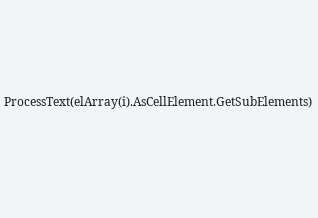ProcessText(elArray(i).AsCellElement.GetSubElements)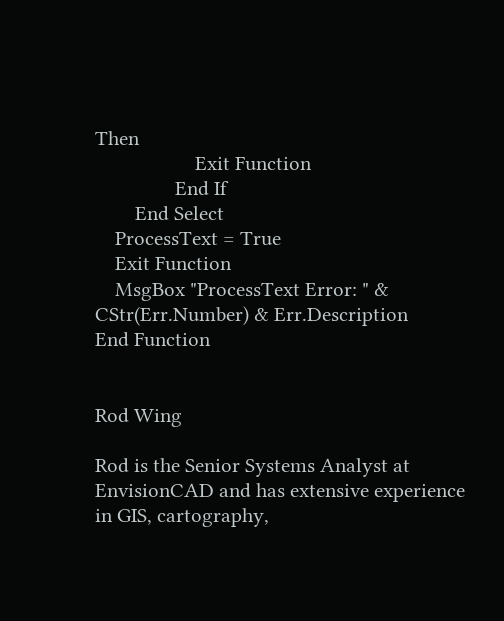Then
                    Exit Function
                End If
        End Select
    ProcessText = True
    Exit Function
    MsgBox "ProcessText Error: " & CStr(Err.Number) & Err.Description
End Function


Rod Wing

Rod is the Senior Systems Analyst at EnvisionCAD and has extensive experience in GIS, cartography,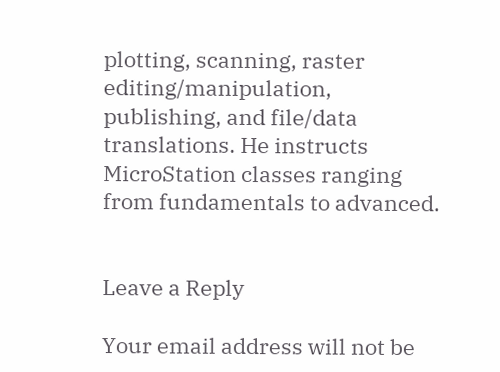plotting, scanning, raster editing/manipulation, publishing, and file/data translations. He instructs MicroStation classes ranging from fundamentals to advanced.


Leave a Reply

Your email address will not be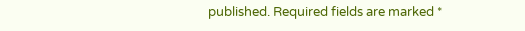published. Required fields are marked *